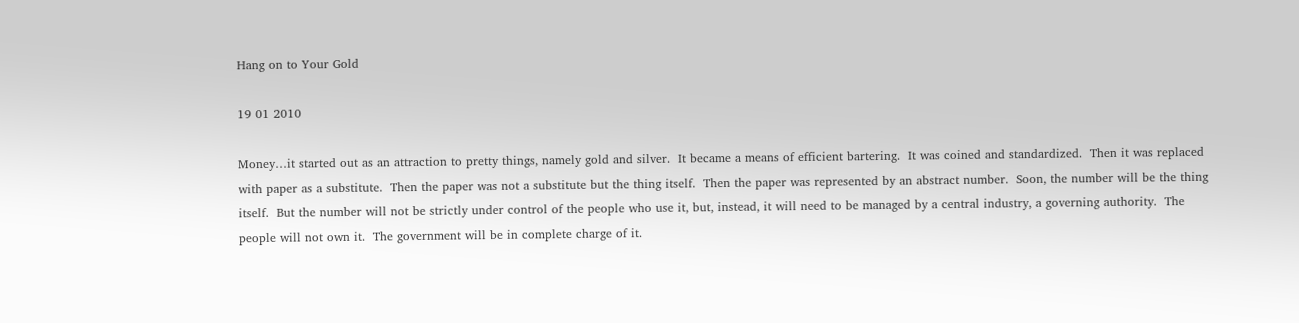Hang on to Your Gold

19 01 2010

Money…it started out as an attraction to pretty things, namely gold and silver.  It became a means of efficient bartering.  It was coined and standardized.  Then it was replaced with paper as a substitute.  Then the paper was not a substitute but the thing itself.  Then the paper was represented by an abstract number.  Soon, the number will be the thing itself.  But the number will not be strictly under control of the people who use it, but, instead, it will need to be managed by a central industry, a governing authority.  The people will not own it.  The government will be in complete charge of it.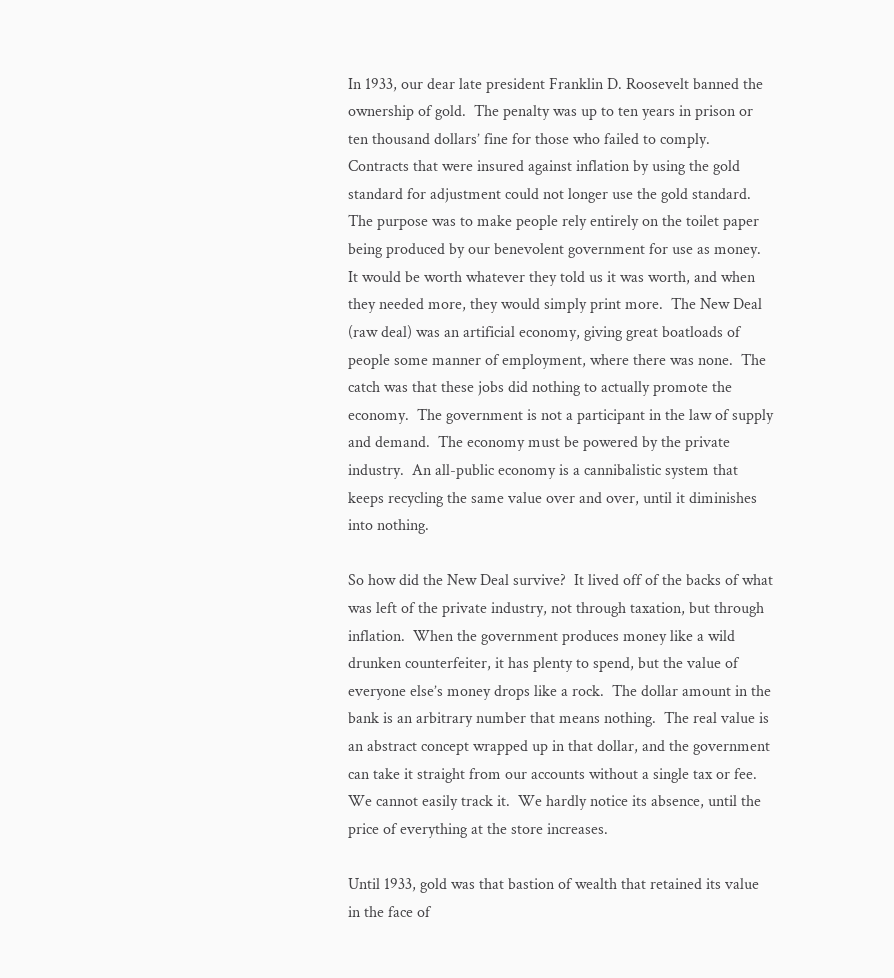In 1933, our dear late president Franklin D. Roosevelt banned the ownership of gold.  The penalty was up to ten years in prison or ten thousand dollars’ fine for those who failed to comply.  Contracts that were insured against inflation by using the gold standard for adjustment could not longer use the gold standard.  The purpose was to make people rely entirely on the toilet paper being produced by our benevolent government for use as money.  It would be worth whatever they told us it was worth, and when they needed more, they would simply print more.  The New Deal (raw deal) was an artificial economy, giving great boatloads of people some manner of employment, where there was none.  The catch was that these jobs did nothing to actually promote the economy.  The government is not a participant in the law of supply and demand.  The economy must be powered by the private industry.  An all-public economy is a cannibalistic system that keeps recycling the same value over and over, until it diminishes into nothing.

So how did the New Deal survive?  It lived off of the backs of what was left of the private industry, not through taxation, but through inflation.  When the government produces money like a wild drunken counterfeiter, it has plenty to spend, but the value of everyone else’s money drops like a rock.  The dollar amount in the bank is an arbitrary number that means nothing.  The real value is an abstract concept wrapped up in that dollar, and the government can take it straight from our accounts without a single tax or fee.  We cannot easily track it.  We hardly notice its absence, until the price of everything at the store increases.

Until 1933, gold was that bastion of wealth that retained its value in the face of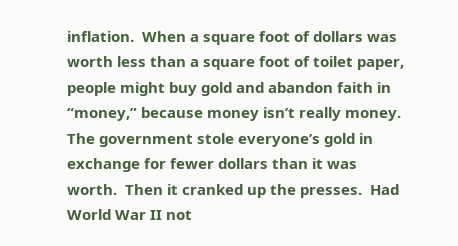inflation.  When a square foot of dollars was worth less than a square foot of toilet paper, people might buy gold and abandon faith in “money,” because money isn’t really money.  The government stole everyone’s gold in exchange for fewer dollars than it was worth.  Then it cranked up the presses.  Had World War II not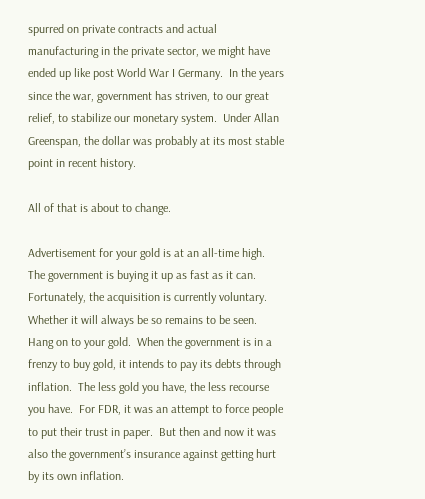spurred on private contracts and actual manufacturing in the private sector, we might have ended up like post World War I Germany.  In the years since the war, government has striven, to our great relief, to stabilize our monetary system.  Under Allan Greenspan, the dollar was probably at its most stable point in recent history.

All of that is about to change.

Advertisement for your gold is at an all-time high.  The government is buying it up as fast as it can.  Fortunately, the acquisition is currently voluntary.  Whether it will always be so remains to be seen.  Hang on to your gold.  When the government is in a frenzy to buy gold, it intends to pay its debts through inflation.  The less gold you have, the less recourse you have.  For FDR, it was an attempt to force people to put their trust in paper.  But then and now it was also the government’s insurance against getting hurt by its own inflation.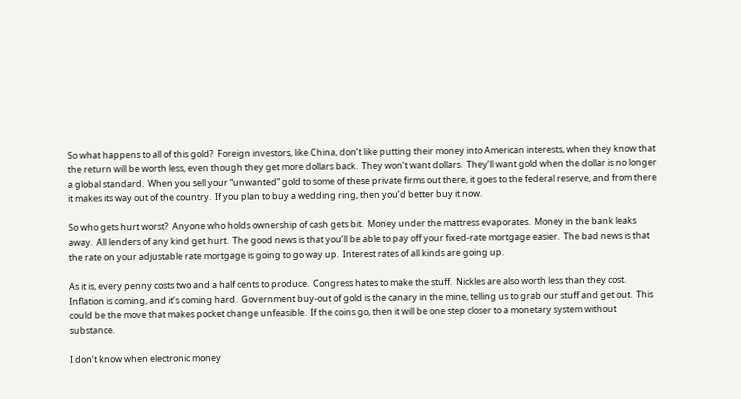So what happens to all of this gold?  Foreign investors, like China, don’t like putting their money into American interests, when they know that the return will be worth less, even though they get more dollars back.  They won’t want dollars.  They’ll want gold when the dollar is no longer a global standard.  When you sell your “unwanted” gold to some of these private firms out there, it goes to the federal reserve, and from there it makes its way out of the country.  If you plan to buy a wedding ring, then you’d better buy it now.

So who gets hurt worst?  Anyone who holds ownership of cash gets bit.  Money under the mattress evaporates.  Money in the bank leaks away.  All lenders of any kind get hurt.  The good news is that you’ll be able to pay off your fixed-rate mortgage easier.  The bad news is that the rate on your adjustable rate mortgage is going to go way up.  Interest rates of all kinds are going up.

As it is, every penny costs two and a half cents to produce.  Congress hates to make the stuff.  Nickles are also worth less than they cost.  Inflation is coming, and it’s coming hard.  Government buy-out of gold is the canary in the mine, telling us to grab our stuff and get out.  This could be the move that makes pocket change unfeasible.  If the coins go, then it will be one step closer to a monetary system without substance.

I don’t know when electronic money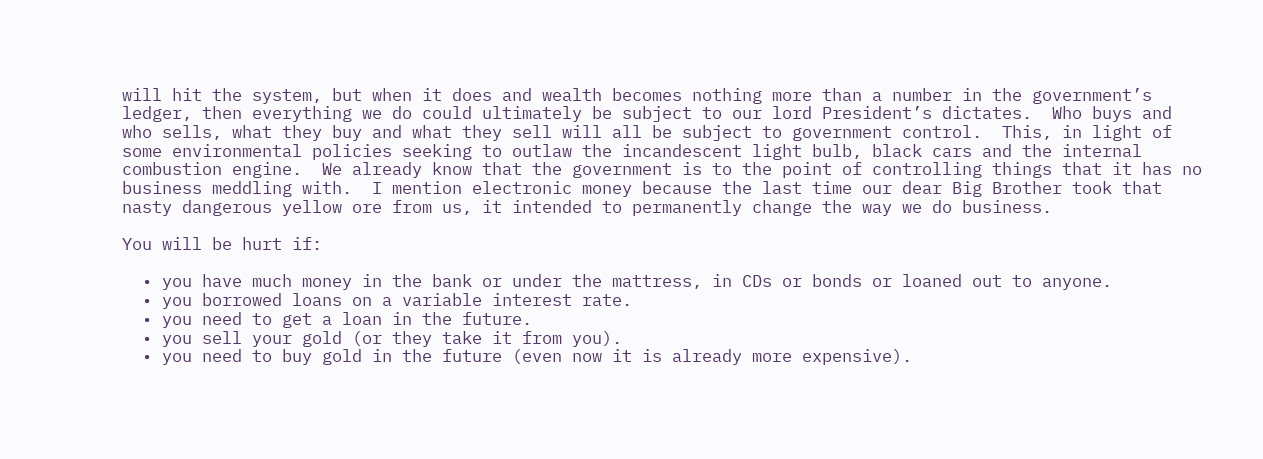will hit the system, but when it does and wealth becomes nothing more than a number in the government’s ledger, then everything we do could ultimately be subject to our lord President’s dictates.  Who buys and who sells, what they buy and what they sell will all be subject to government control.  This, in light of some environmental policies seeking to outlaw the incandescent light bulb, black cars and the internal combustion engine.  We already know that the government is to the point of controlling things that it has no business meddling with.  I mention electronic money because the last time our dear Big Brother took that nasty dangerous yellow ore from us, it intended to permanently change the way we do business.

You will be hurt if:

  • you have much money in the bank or under the mattress, in CDs or bonds or loaned out to anyone.
  • you borrowed loans on a variable interest rate.
  • you need to get a loan in the future.
  • you sell your gold (or they take it from you).
  • you need to buy gold in the future (even now it is already more expensive).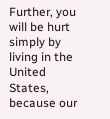Further, you will be hurt simply by living in the United States, because our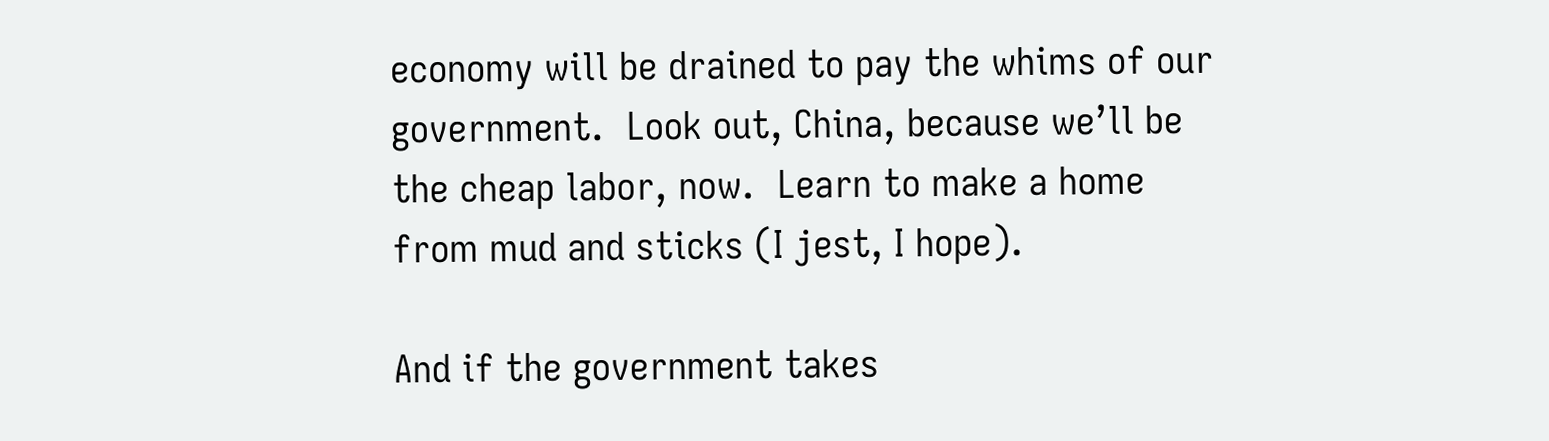economy will be drained to pay the whims of our government.  Look out, China, because we’ll be the cheap labor, now.  Learn to make a home from mud and sticks (I jest, I hope).

And if the government takes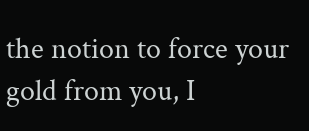the notion to force your gold from you, I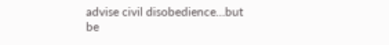advise civil disobedience…but be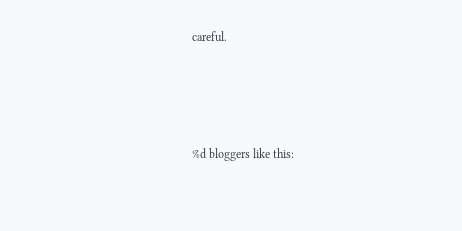careful.




%d bloggers like this: